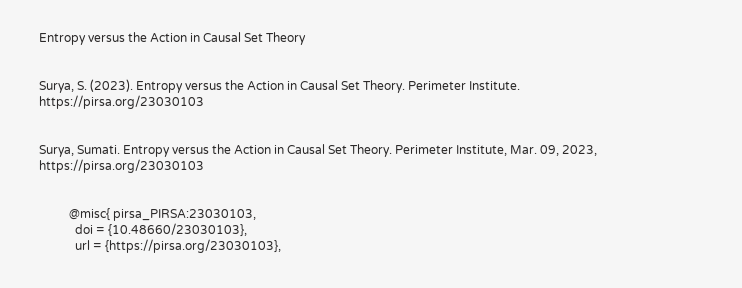Entropy versus the Action in Causal Set Theory


Surya, S. (2023). Entropy versus the Action in Causal Set Theory. Perimeter Institute. https://pirsa.org/23030103


Surya, Sumati. Entropy versus the Action in Causal Set Theory. Perimeter Institute, Mar. 09, 2023, https://pirsa.org/23030103


          @misc{ pirsa_PIRSA:23030103,
            doi = {10.48660/23030103},
            url = {https://pirsa.org/23030103},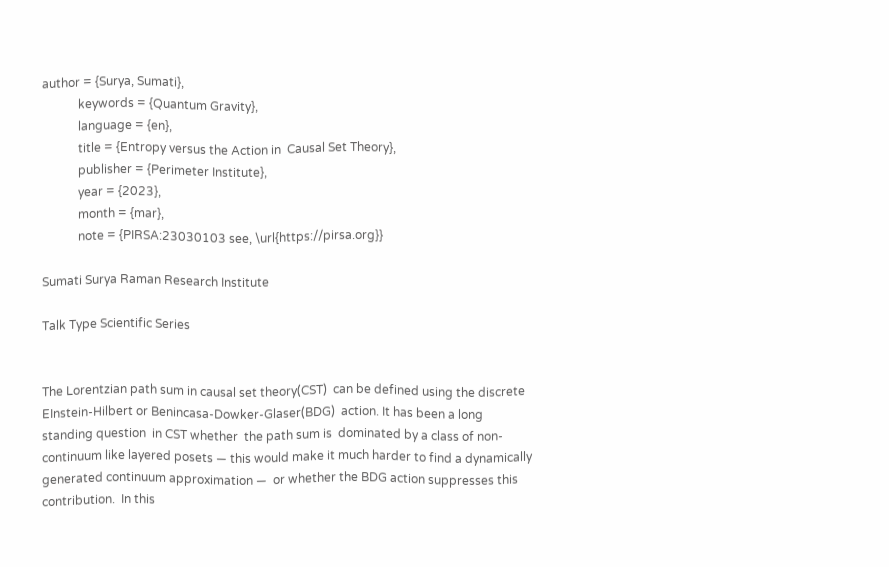author = {Surya, Sumati},
            keywords = {Quantum Gravity},
            language = {en},
            title = {Entropy versus the Action in  Causal Set Theory},
            publisher = {Perimeter Institute},
            year = {2023},
            month = {mar},
            note = {PIRSA:23030103 see, \url{https://pirsa.org}}

Sumati Surya Raman Research Institute

Talk Type Scientific Series


The Lorentzian path sum in causal set theory(CST)  can be defined using the discrete EInstein-Hilbert or Benincasa-Dowker-Glaser(BDG)  action. It has been a long standing question  in CST whether  the path sum is  dominated by a class of non-continuum like layered posets — this would make it much harder to find a dynamically generated continuum approximation —  or whether the BDG action suppresses this contribution.  In this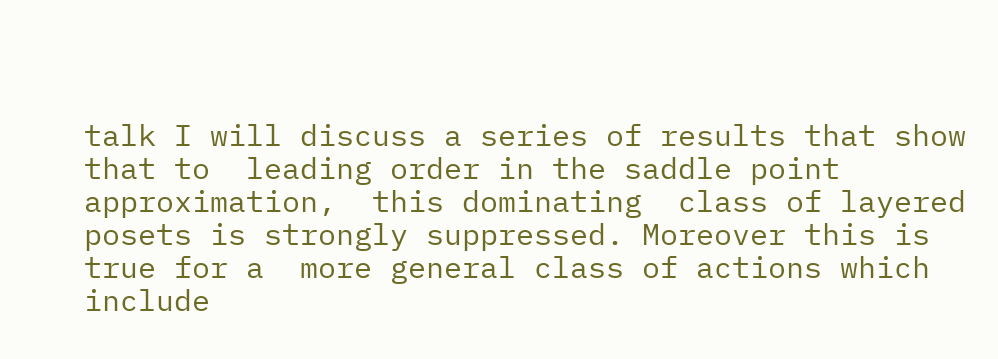talk I will discuss a series of results that show that to  leading order in the saddle point approximation,  this dominating  class of layered posets is strongly suppressed. Moreover this is true for a  more general class of actions which include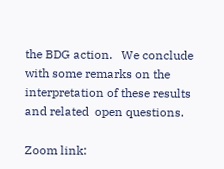the BDG action.   We conclude with some remarks on the interpretation of these results and related  open questions.

Zoom link: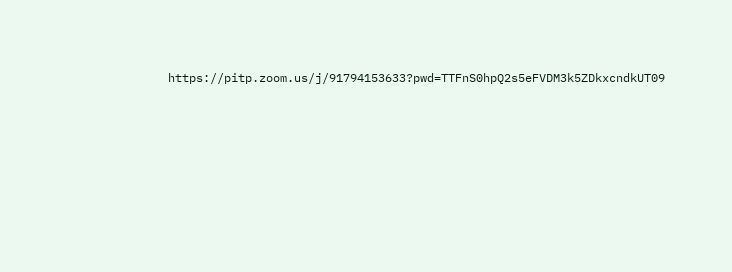https://pitp.zoom.us/j/91794153633?pwd=TTFnS0hpQ2s5eFVDM3k5ZDkxcndkUT09